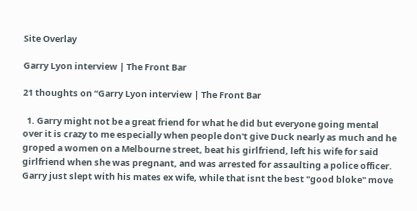Site Overlay

Garry Lyon interview | The Front Bar

21 thoughts on “Garry Lyon interview | The Front Bar

  1. Garry might not be a great friend for what he did but everyone going mental over it is crazy to me especially when people don't give Duck nearly as much and he groped a women on a Melbourne street, beat his girlfriend, left his wife for said girlfriend when she was pregnant, and was arrested for assaulting a police officer. Garry just slept with his mates ex wife, while that isnt the best "good bloke" move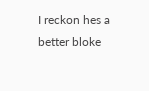I reckon hes a better bloke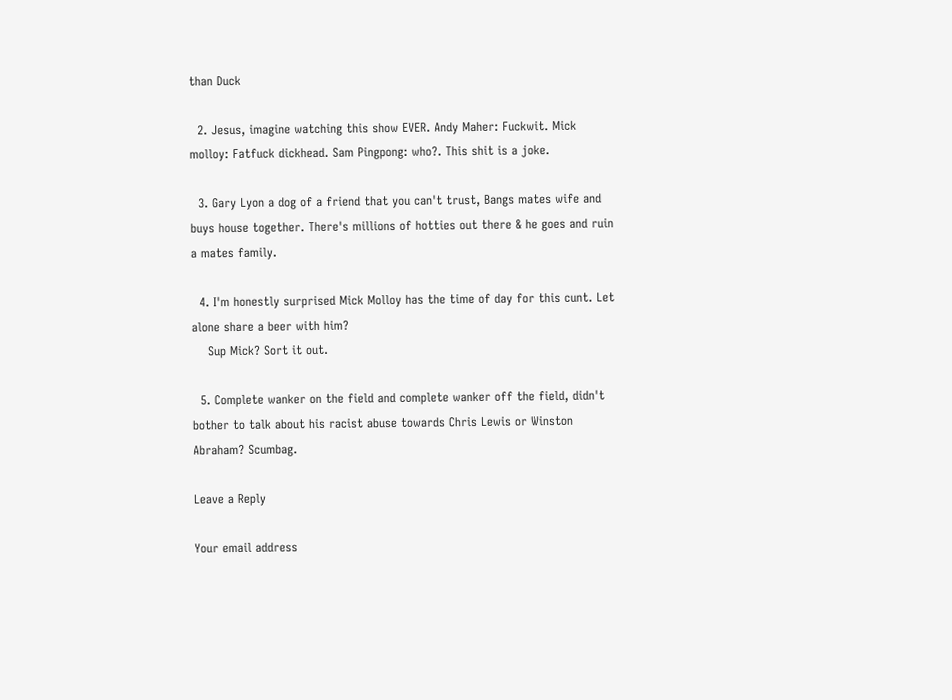than Duck

  2. Jesus, imagine watching this show EVER. Andy Maher: Fuckwit. Mick molloy: Fatfuck dickhead. Sam Pingpong: who?. This shit is a joke.

  3. Gary Lyon a dog of a friend that you can't trust, Bangs mates wife and buys house together. There's millions of hotties out there & he goes and ruin a mates family.

  4. I'm honestly surprised Mick Molloy has the time of day for this cunt. Let alone share a beer with him?
    Sup Mick? Sort it out.

  5. Complete wanker on the field and complete wanker off the field, didn't bother to talk about his racist abuse towards Chris Lewis or Winston Abraham? Scumbag.

Leave a Reply

Your email address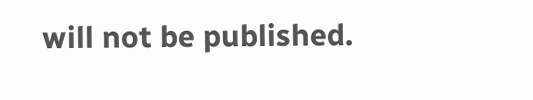will not be published.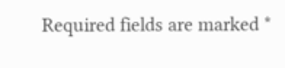Required fields are marked *